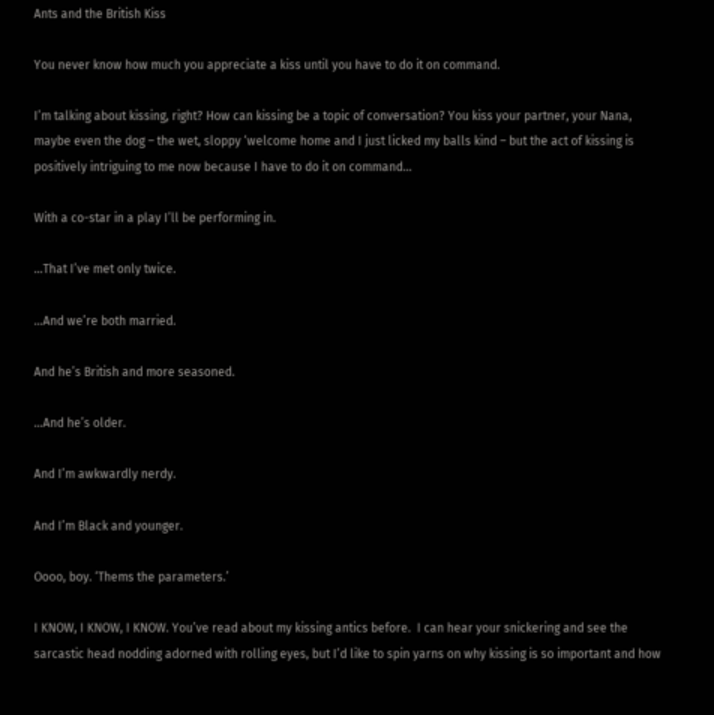Ants and the British Kiss

You never know how much you appreciate a kiss until you have to do it on command.

I’m talking about kissing, right? How can kissing be a topic of conversation? You kiss your partner, your Nana, maybe even the dog – the wet, sloppy ‘welcome home and I just licked my balls kind – but the act of kissing is positively intriguing to me now because I have to do it on command…

With a co-star in a play I’ll be performing in.

…That I’ve met only twice.

…And we’re both married.

And he’s British and more seasoned.

…And he’s older.

And I’m awkwardly nerdy.

And I’m Black and younger.

Oooo, boy. ‘Thems the parameters.’

I KNOW, I KNOW, I KNOW. You’ve read about my kissing antics before.  I can hear your snickering and see the sarcastic head nodding adorned with rolling eyes, but I’d like to spin yarns on why kissing is so important and how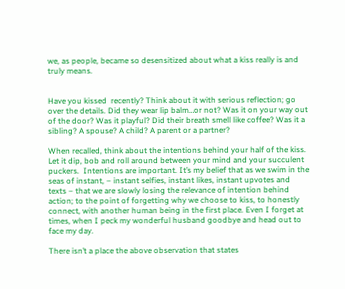we, as people, became so desensitized about what a kiss really is and truly means.


Have you kissed  recently? Think about it with serious reflection; go over the details. Did they wear lip balm…or not? Was it on your way out of the door? Was it playful? Did their breath smell like coffee? Was it a sibling? A spouse? A child? A parent or a partner?

When recalled, think about the intentions behind your half of the kiss. Let it dip, bob and roll around between your mind and your succulent puckers.  Intentions are important. It’s my belief that as we swim in the seas of instant, – instant selfies, instant likes, instant upvotes and texts – that we are slowly losing the relevance of intention behind action; to the point of forgetting why we choose to kiss, to honestly connect, with another human being in the first place. Even I forget at times, when I peck my wonderful husband goodbye and head out to face my day.

There isn’t a place the above observation that states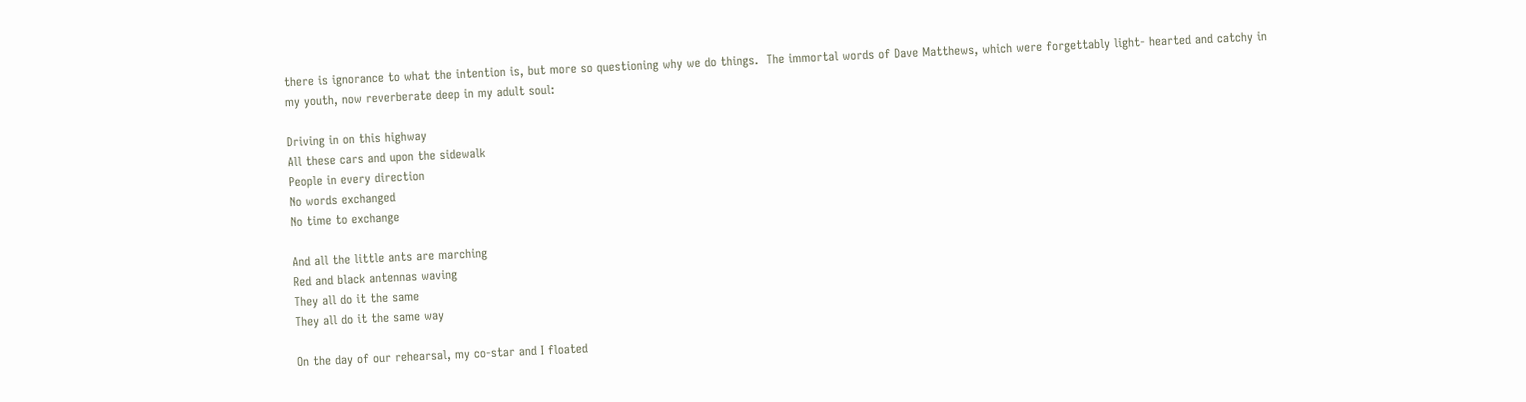there is ignorance to what the intention is, but more so questioning why we do things.  The immortal words of Dave Matthews, which were forgettably light- hearted and catchy in my youth, now reverberate deep in my adult soul:

Driving in on this highway
All these cars and upon the sidewalk
People in every direction
No words exchanged
No time to exchange

And all the little ants are marching
Red and black antennas waving
They all do it the same
They all do it the same way

On the day of our rehearsal, my co-star and I floated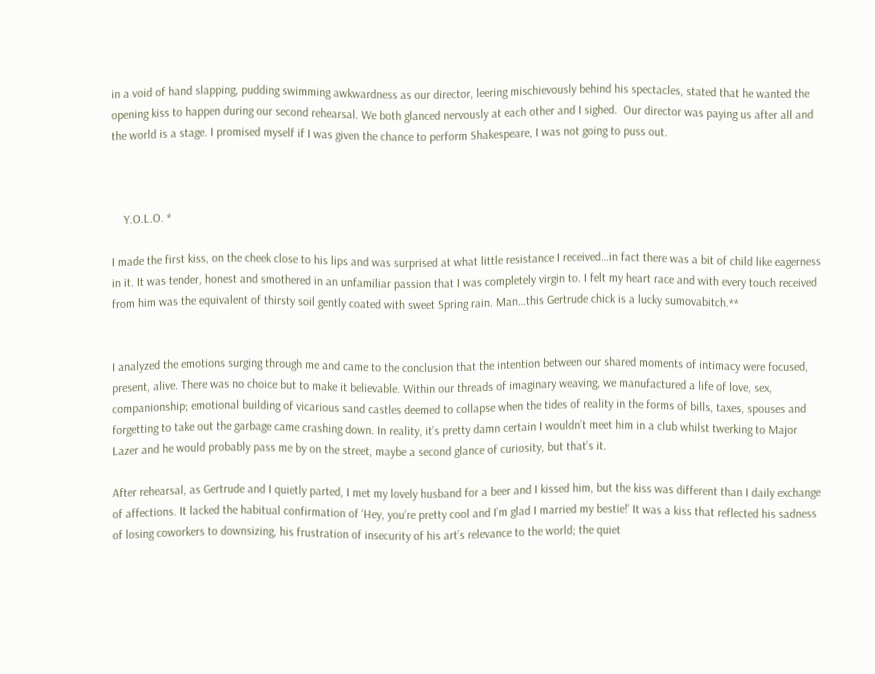in a void of hand slapping, pudding swimming awkwardness as our director, leering mischievously behind his spectacles, stated that he wanted the opening kiss to happen during our second rehearsal. We both glanced nervously at each other and I sighed.  Our director was paying us after all and the world is a stage. I promised myself if I was given the chance to perform Shakespeare, I was not going to puss out.



    Y.O.L.O. *

I made the first kiss, on the cheek close to his lips and was surprised at what little resistance I received…in fact there was a bit of child like eagerness in it. It was tender, honest and smothered in an unfamiliar passion that I was completely virgin to. I felt my heart race and with every touch received from him was the equivalent of thirsty soil gently coated with sweet Spring rain. Man…this Gertrude chick is a lucky sumovabitch.**


I analyzed the emotions surging through me and came to the conclusion that the intention between our shared moments of intimacy were focused, present, alive. There was no choice but to make it believable. Within our threads of imaginary weaving, we manufactured a life of love, sex, companionship; emotional building of vicarious sand castles deemed to collapse when the tides of reality in the forms of bills, taxes, spouses and forgetting to take out the garbage came crashing down. In reality, it’s pretty damn certain I wouldn’t meet him in a club whilst twerking to Major Lazer and he would probably pass me by on the street, maybe a second glance of curiosity, but that’s it.

After rehearsal, as Gertrude and I quietly parted, I met my lovely husband for a beer and I kissed him, but the kiss was different than I daily exchange of affections. It lacked the habitual confirmation of ‘Hey, you’re pretty cool and I’m glad I married my bestie!’ It was a kiss that reflected his sadness of losing coworkers to downsizing, his frustration of insecurity of his art’s relevance to the world; the quiet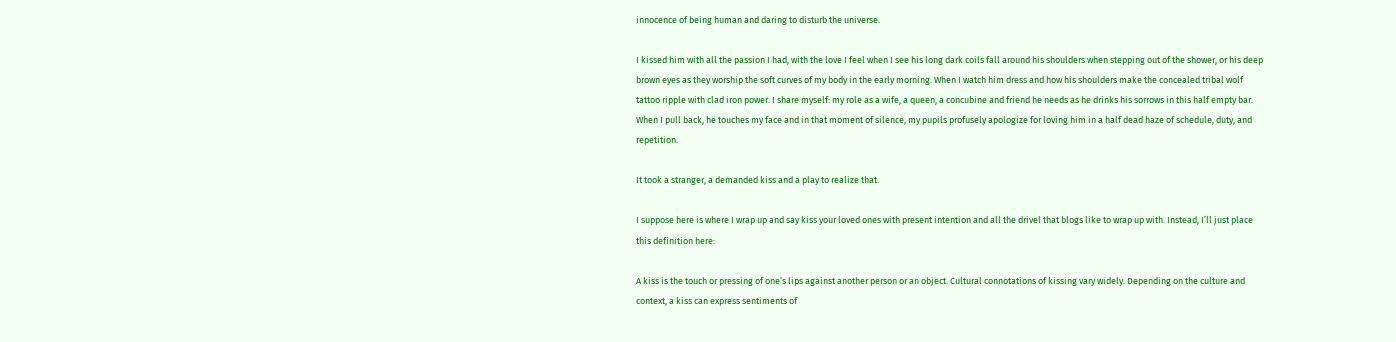innocence of being human and daring to disturb the universe.

I kissed him with all the passion I had, with the love I feel when I see his long dark coils fall around his shoulders when stepping out of the shower, or his deep brown eyes as they worship the soft curves of my body in the early morning. When I watch him dress and how his shoulders make the concealed tribal wolf tattoo ripple with clad iron power. I share myself: my role as a wife, a queen, a concubine and friend he needs as he drinks his sorrows in this half empty bar. When I pull back, he touches my face and in that moment of silence, my pupils profusely apologize for loving him in a half dead haze of schedule, duty, and repetition.

It took a stranger, a demanded kiss and a play to realize that.

I suppose here is where I wrap up and say kiss your loved ones with present intention and all the drivel that blogs like to wrap up with. Instead, I’ll just place this definition here:

A kiss is the touch or pressing of one’s lips against another person or an object. Cultural connotations of kissing vary widely. Depending on the culture and context, a kiss can express sentiments of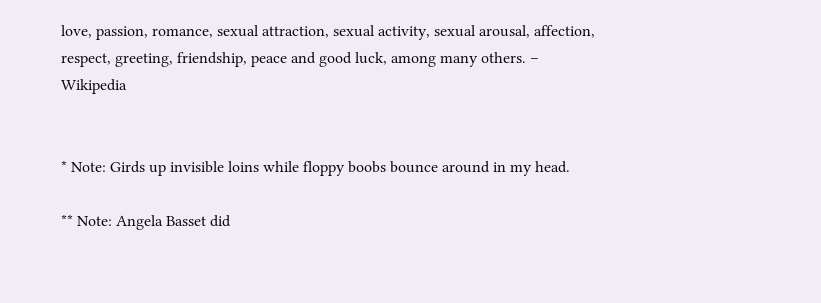love, passion, romance, sexual attraction, sexual activity, sexual arousal, affection, respect, greeting, friendship, peace and good luck, among many others. – Wikipedia


* Note: Girds up invisible loins while floppy boobs bounce around in my head.

** Note: Angela Basset did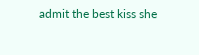admit the best kiss she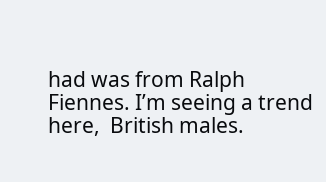had was from Ralph Fiennes. I’m seeing a trend here,  British males.